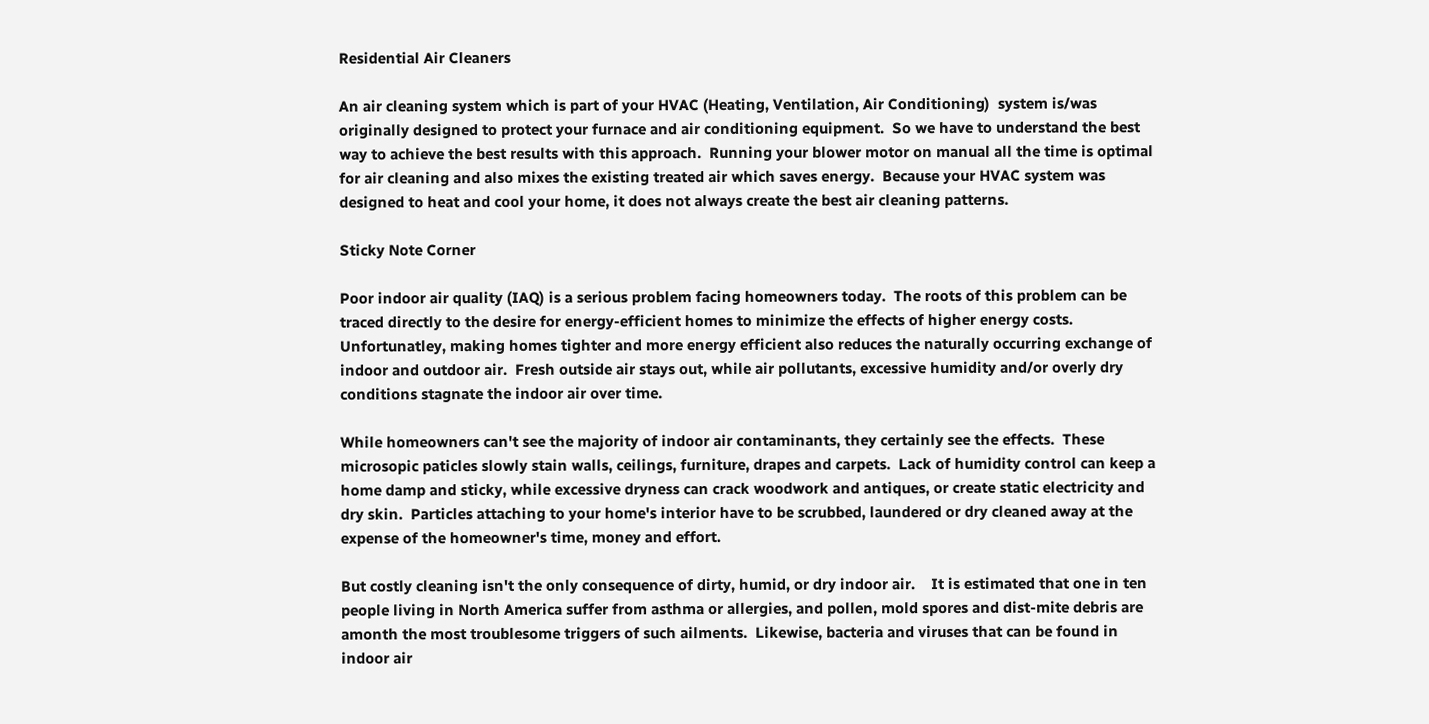Residential Air Cleaners

An air cleaning system which is part of your HVAC (Heating, Ventilation, Air Conditioning)  system is/was originally designed to protect your furnace and air conditioning equipment.  So we have to understand the best way to achieve the best results with this approach.  Running your blower motor on manual all the time is optimal for air cleaning and also mixes the existing treated air which saves energy.  Because your HVAC system was designed to heat and cool your home, it does not always create the best air cleaning patterns.

Sticky Note Corner

Poor indoor air quality (IAQ) is a serious problem facing homeowners today.  The roots of this problem can be traced directly to the desire for energy-efficient homes to minimize the effects of higher energy costs.  Unfortunatley, making homes tighter and more energy efficient also reduces the naturally occurring exchange of indoor and outdoor air.  Fresh outside air stays out, while air pollutants, excessive humidity and/or overly dry conditions stagnate the indoor air over time.

While homeowners can't see the majority of indoor air contaminants, they certainly see the effects.  These microsopic paticles slowly stain walls, ceilings, furniture, drapes and carpets.  Lack of humidity control can keep a home damp and sticky, while excessive dryness can crack woodwork and antiques, or create static electricity and dry skin.  Particles attaching to your home's interior have to be scrubbed, laundered or dry cleaned away at the expense of the homeowner's time, money and effort.

But costly cleaning isn't the only consequence of dirty, humid, or dry indoor air.    It is estimated that one in ten people living in North America suffer from asthma or allergies, and pollen, mold spores and dist-mite debris are amonth the most troublesome triggers of such ailments.  Likewise, bacteria and viruses that can be found in indoor air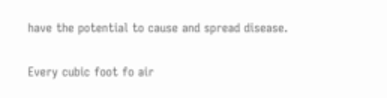have the potential to cause and spread disease.

Every cubic foot fo air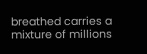breathed carries a mixture of millions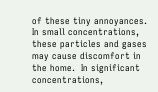of these tiny annoyances.  In small concentrations, these particles and gases may cause discomfort in the home.  In significant concentrations,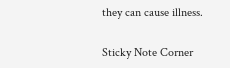they can cause illness.

Sticky Note Corner